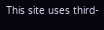This site uses third-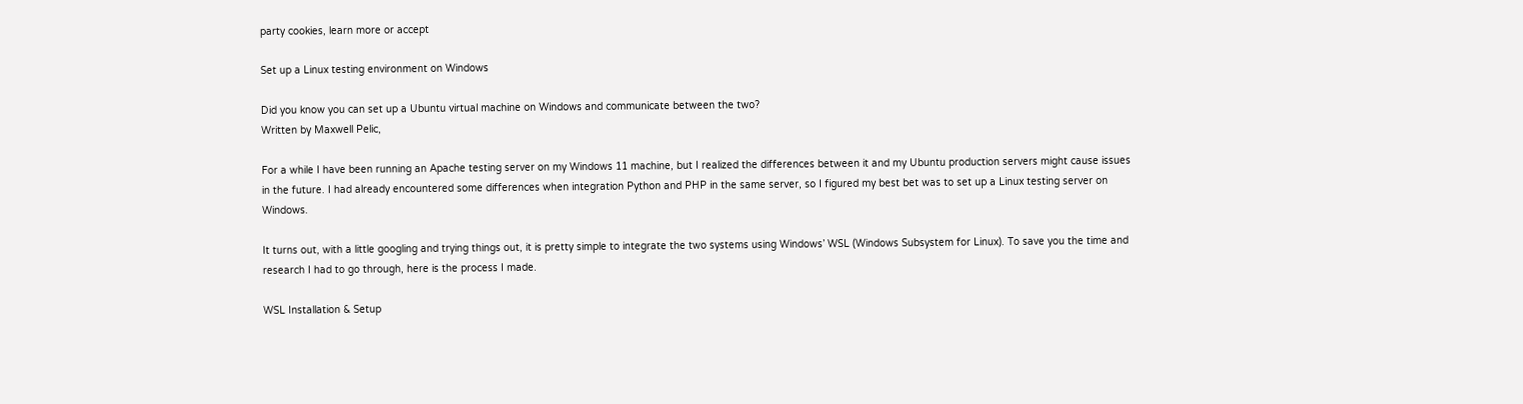party cookies, learn more or accept

Set up a Linux testing environment on Windows

Did you know you can set up a Ubuntu virtual machine on Windows and communicate between the two?
Written by Maxwell Pelic,

For a while I have been running an Apache testing server on my Windows 11 machine, but I realized the differences between it and my Ubuntu production servers might cause issues in the future. I had already encountered some differences when integration Python and PHP in the same server, so I figured my best bet was to set up a Linux testing server on Windows.

It turns out, with a little googling and trying things out, it is pretty simple to integrate the two systems using Windows’ WSL (Windows Subsystem for Linux). To save you the time and research I had to go through, here is the process I made.

WSL Installation & Setup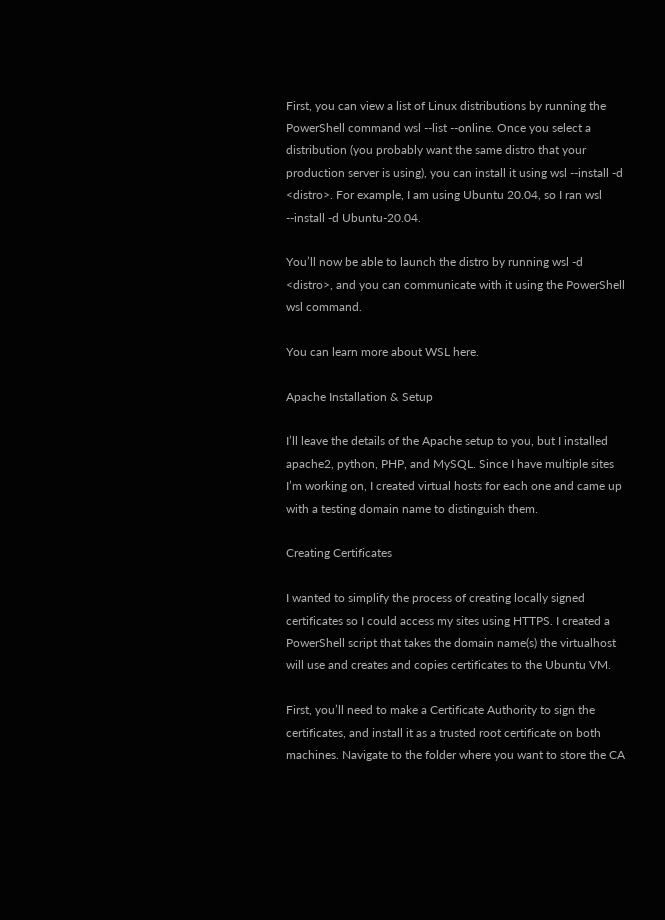First, you can view a list of Linux distributions by running the PowerShell command wsl --list --online. Once you select a distribution (you probably want the same distro that your production server is using), you can install it using wsl --install -d <distro>. For example, I am using Ubuntu 20.04, so I ran wsl --install -d Ubuntu-20.04.

You’ll now be able to launch the distro by running wsl -d <distro>, and you can communicate with it using the PowerShell wsl command.

You can learn more about WSL here.

Apache Installation & Setup

I’ll leave the details of the Apache setup to you, but I installed apache2, python, PHP, and MySQL. Since I have multiple sites I’m working on, I created virtual hosts for each one and came up with a testing domain name to distinguish them.

Creating Certificates

I wanted to simplify the process of creating locally signed certificates so I could access my sites using HTTPS. I created a PowerShell script that takes the domain name(s) the virtualhost will use and creates and copies certificates to the Ubuntu VM.

First, you’ll need to make a Certificate Authority to sign the certificates, and install it as a trusted root certificate on both machines. Navigate to the folder where you want to store the CA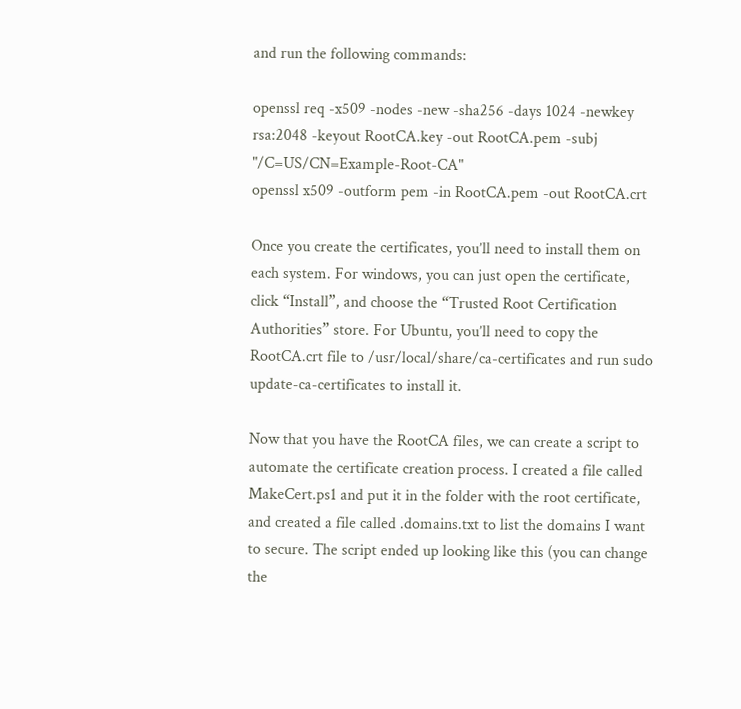and run the following commands:

openssl req -x509 -nodes -new -sha256 -days 1024 -newkey rsa:2048 -keyout RootCA.key -out RootCA.pem -subj "/C=US/CN=Example-Root-CA"
openssl x509 -outform pem -in RootCA.pem -out RootCA.crt

Once you create the certificates, you’ll need to install them on each system. For windows, you can just open the certificate, click “Install”, and choose the “Trusted Root Certification Authorities” store. For Ubuntu, you’ll need to copy the RootCA.crt file to /usr/local/share/ca-certificates and run sudo update-ca-certificates to install it.

Now that you have the RootCA files, we can create a script to automate the certificate creation process. I created a file called MakeCert.ps1 and put it in the folder with the root certificate, and created a file called .domains.txt to list the domains I want to secure. The script ended up looking like this (you can change the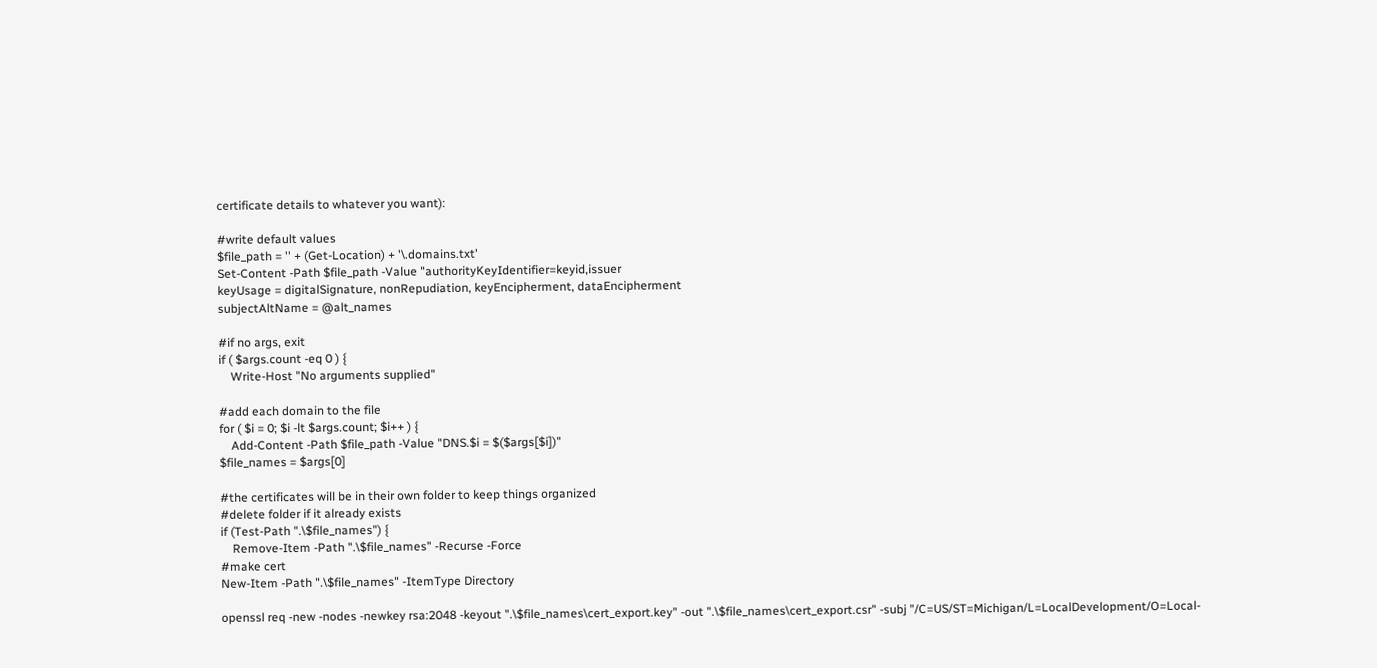certificate details to whatever you want):

#write default values
$file_path = '' + (Get-Location) + '\.domains.txt'
Set-Content -Path $file_path -Value "authorityKeyIdentifier=keyid,issuer
keyUsage = digitalSignature, nonRepudiation, keyEncipherment, dataEncipherment
subjectAltName = @alt_names

#if no args, exit
if ( $args.count -eq 0 ) {
    Write-Host "No arguments supplied"

#add each domain to the file
for ( $i = 0; $i -lt $args.count; $i++ ) {
    Add-Content -Path $file_path -Value "DNS.$i = $($args[$i])"
$file_names = $args[0]

#the certificates will be in their own folder to keep things organized
#delete folder if it already exists
if (Test-Path ".\$file_names") {
    Remove-Item -Path ".\$file_names" -Recurse -Force
#make cert
New-Item -Path ".\$file_names" -ItemType Directory

openssl req -new -nodes -newkey rsa:2048 -keyout ".\$file_names\cert_export.key" -out ".\$file_names\cert_export.csr" -subj "/C=US/ST=Michigan/L=LocalDevelopment/O=Local-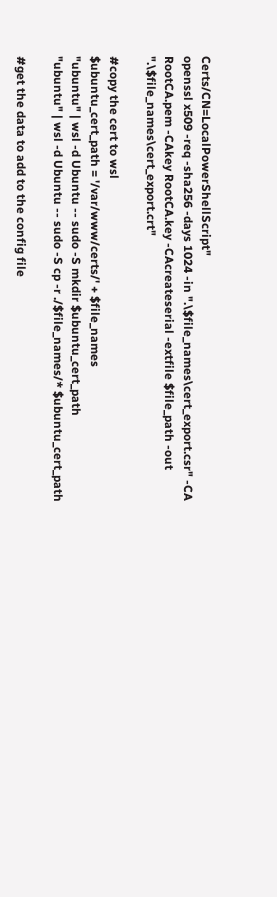Certs/CN=LocalPowerShellScript"
openssl x509 -req -sha256 -days 1024 -in ".\$file_names\cert_export.csr" -CA RootCA.pem -CAkey RootCA.key -CAcreateserial -extfile $file_path -out ".\$file_names\cert_export.crt"

#copy the cert to wsl
$ubuntu_cert_path = '/var/www/certs/' + $file_names
"ubuntu" | wsl -d Ubuntu -- sudo -S mkdir $ubuntu_cert_path
"ubuntu" | wsl -d Ubuntu -- sudo -S cp -r ./$file_names/* $ubuntu_cert_path

#get the data to add to the config file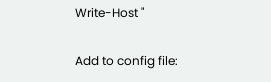Write-Host "

Add to config file: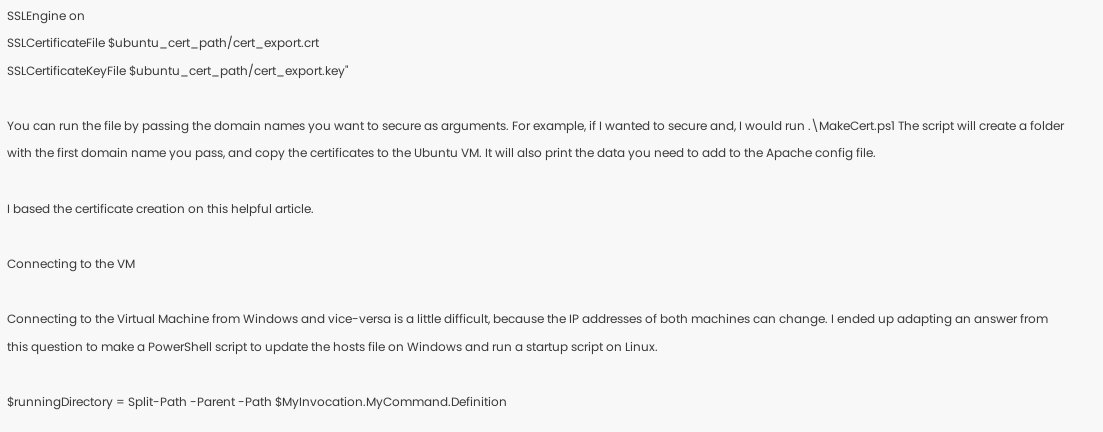SSLEngine on
SSLCertificateFile $ubuntu_cert_path/cert_export.crt
SSLCertificateKeyFile $ubuntu_cert_path/cert_export.key"

You can run the file by passing the domain names you want to secure as arguments. For example, if I wanted to secure and, I would run .\MakeCert.ps1 The script will create a folder with the first domain name you pass, and copy the certificates to the Ubuntu VM. It will also print the data you need to add to the Apache config file.

I based the certificate creation on this helpful article.

Connecting to the VM

Connecting to the Virtual Machine from Windows and vice-versa is a little difficult, because the IP addresses of both machines can change. I ended up adapting an answer from this question to make a PowerShell script to update the hosts file on Windows and run a startup script on Linux.

$runningDirectory = Split-Path -Parent -Path $MyInvocation.MyCommand.Definition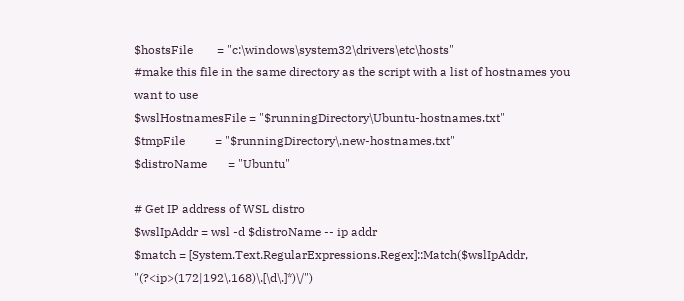$hostsFile        = "c:\windows\system32\drivers\etc\hosts"
#make this file in the same directory as the script with a list of hostnames you want to use
$wslHostnamesFile = "$runningDirectory\Ubuntu-hostnames.txt"
$tmpFile          = "$runningDirectory\.new-hostnames.txt"
$distroName       = "Ubuntu"

# Get IP address of WSL distro
$wslIpAddr = wsl -d $distroName -- ip addr
$match = [System.Text.RegularExpressions.Regex]::Match($wslIpAddr, "(?<ip>(172|192\.168)\.[\d\.]*)\/")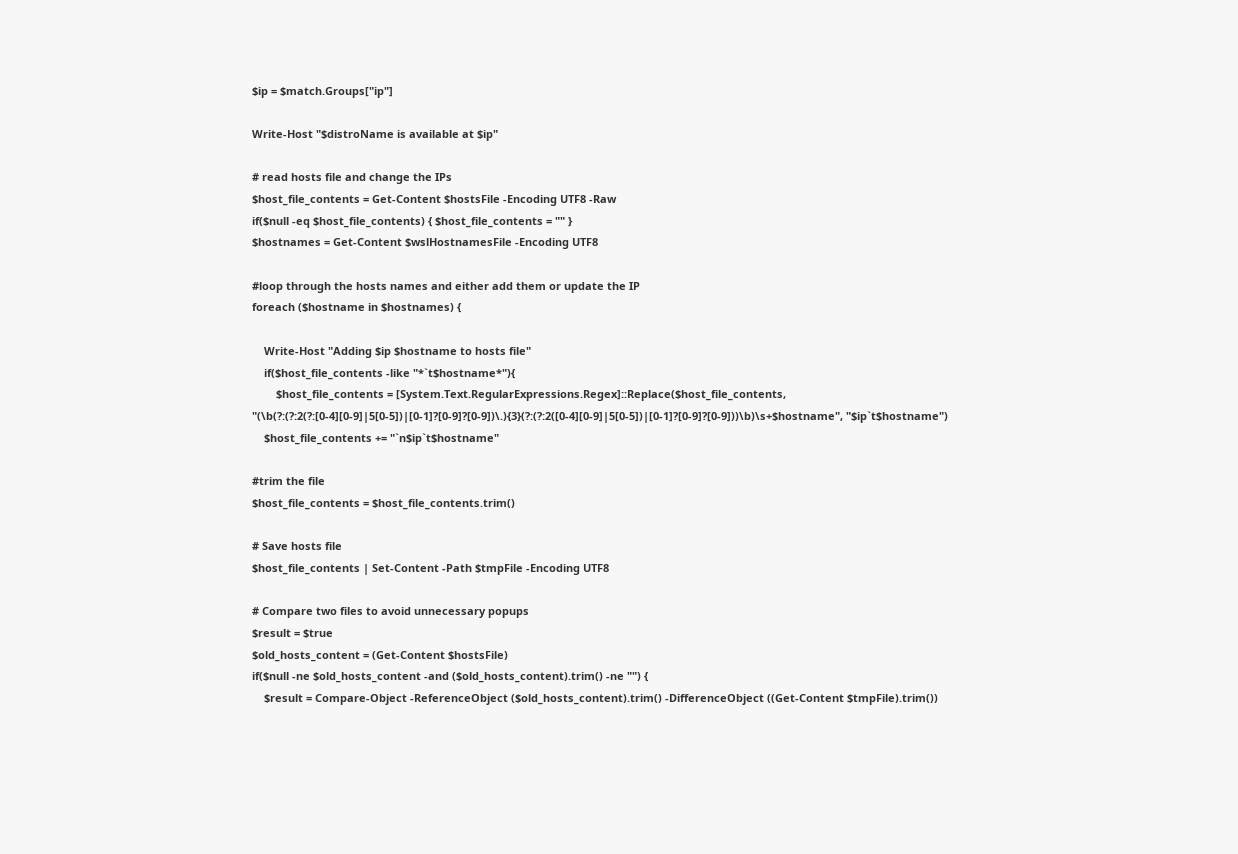$ip = $match.Groups["ip"]

Write-Host "$distroName is available at $ip"

# read hosts file and change the IPs
$host_file_contents = Get-Content $hostsFile -Encoding UTF8 -Raw
if($null -eq $host_file_contents) { $host_file_contents = "" }
$hostnames = Get-Content $wslHostnamesFile -Encoding UTF8

#loop through the hosts names and either add them or update the IP
foreach ($hostname in $hostnames) {

    Write-Host "Adding $ip $hostname to hosts file"
    if($host_file_contents -like "*`t$hostname*"){
        $host_file_contents = [System.Text.RegularExpressions.Regex]::Replace($host_file_contents, "(\b(?:(?:2(?:[0-4][0-9]|5[0-5])|[0-1]?[0-9]?[0-9])\.){3}(?:(?:2([0-4][0-9]|5[0-5])|[0-1]?[0-9]?[0-9]))\b)\s+$hostname", "$ip`t$hostname")
    $host_file_contents += "`n$ip`t$hostname"

#trim the file
$host_file_contents = $host_file_contents.trim()

# Save hosts file
$host_file_contents | Set-Content -Path $tmpFile -Encoding UTF8

# Compare two files to avoid unnecessary popups
$result = $true
$old_hosts_content = (Get-Content $hostsFile)
if($null -ne $old_hosts_content -and ($old_hosts_content).trim() -ne "") {
    $result = Compare-Object -ReferenceObject ($old_hosts_content).trim() -DifferenceObject ((Get-Content $tmpFile).trim())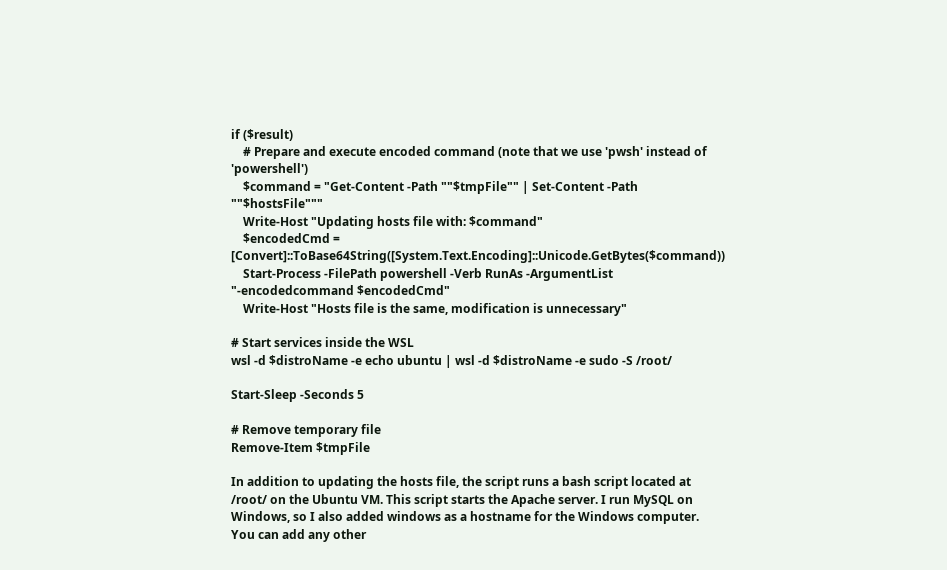if ($result)
    # Prepare and execute encoded command (note that we use 'pwsh' instead of 'powershell')
    $command = "Get-Content -Path ""$tmpFile"" | Set-Content -Path ""$hostsFile"""
    Write-Host "Updating hosts file with: $command"
    $encodedCmd = [Convert]::ToBase64String([System.Text.Encoding]::Unicode.GetBytes($command))
    Start-Process -FilePath powershell -Verb RunAs -ArgumentList "-encodedcommand $encodedCmd"
    Write-Host "Hosts file is the same, modification is unnecessary"

# Start services inside the WSL
wsl -d $distroName -e echo ubuntu | wsl -d $distroName -e sudo -S /root/

Start-Sleep -Seconds 5

# Remove temporary file
Remove-Item $tmpFile

In addition to updating the hosts file, the script runs a bash script located at /root/ on the Ubuntu VM. This script starts the Apache server. I run MySQL on Windows, so I also added windows as a hostname for the Windows computer. You can add any other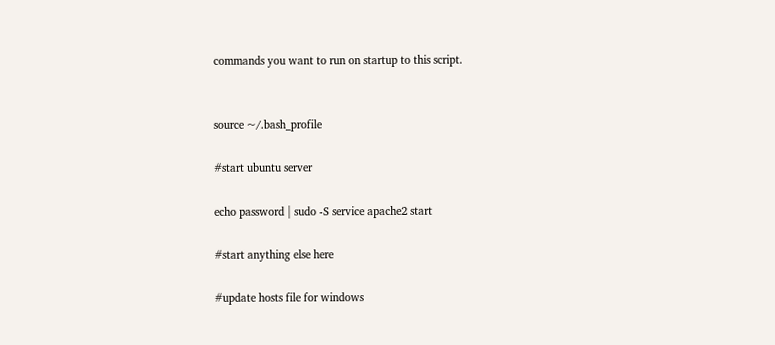commands you want to run on startup to this script.


source ~/.bash_profile

#start ubuntu server

echo password | sudo -S service apache2 start

#start anything else here

#update hosts file for windows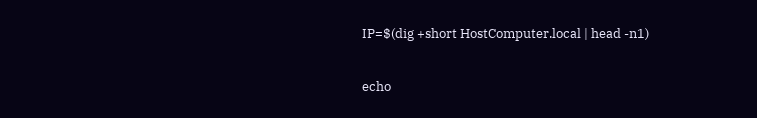IP=$(dig +short HostComputer.local | head -n1)

echo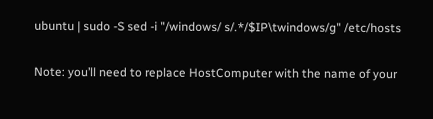ubuntu | sudo -S sed -i "/windows/ s/.*/$IP\twindows/g" /etc/hosts

Note: you’ll need to replace HostComputer with the name of your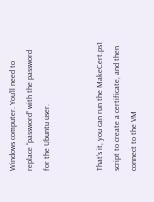Windows computer. You’ll need to replace “password” with the password for the Ubuntu user.


That’s it, you can run the MakeCert.ps1 script to create a certificate, and then connect to the VM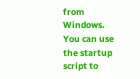from Windows. You can use the startup script to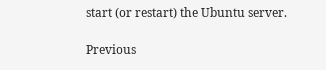start (or restart) the Ubuntu server.

Previous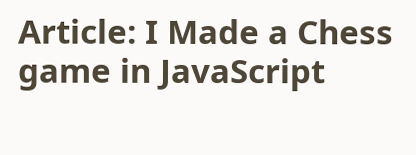Article: I Made a Chess game in JavaScript